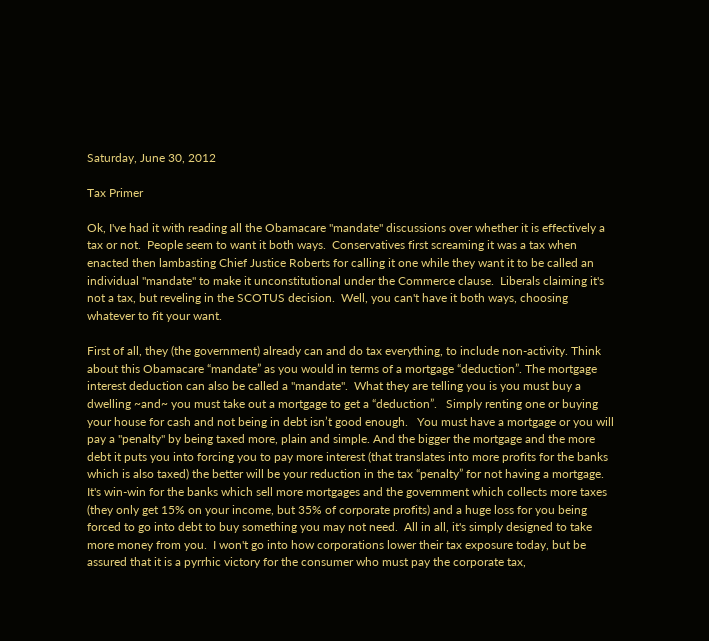Saturday, June 30, 2012

Tax Primer

Ok, I've had it with reading all the Obamacare "mandate" discussions over whether it is effectively a tax or not.  People seem to want it both ways.  Conservatives first screaming it was a tax when enacted then lambasting Chief Justice Roberts for calling it one while they want it to be called an individual "mandate" to make it unconstitutional under the Commerce clause.  Liberals claiming it's not a tax, but reveling in the SCOTUS decision.  Well, you can't have it both ways, choosing whatever to fit your want.

First of all, they (the government) already can and do tax everything, to include non-activity. Think about this Obamacare “mandate” as you would in terms of a mortgage “deduction”. The mortgage interest deduction can also be called a "mandate".  What they are telling you is you must buy a dwelling ~and~ you must take out a mortgage to get a “deduction”.   Simply renting one or buying your house for cash and not being in debt isn’t good enough.   You must have a mortgage or you will pay a "penalty" by being taxed more, plain and simple. And the bigger the mortgage and the more debt it puts you into forcing you to pay more interest (that translates into more profits for the banks which is also taxed) the better will be your reduction in the tax “penalty” for not having a mortgage.  It's win-win for the banks which sell more mortgages and the government which collects more taxes (they only get 15% on your income, but 35% of corporate profits) and a huge loss for you being forced to go into debt to buy something you may not need.  All in all, it's simply designed to take more money from you.  I won't go into how corporations lower their tax exposure today, but be assured that it is a pyrrhic victory for the consumer who must pay the corporate tax,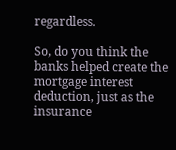regardless.

So, do you think the banks helped create the mortgage interest deduction, just as the insurance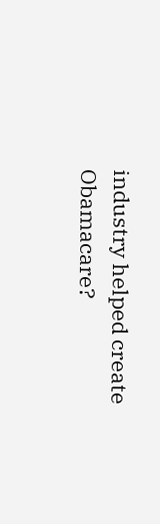industry helped create Obamacare?